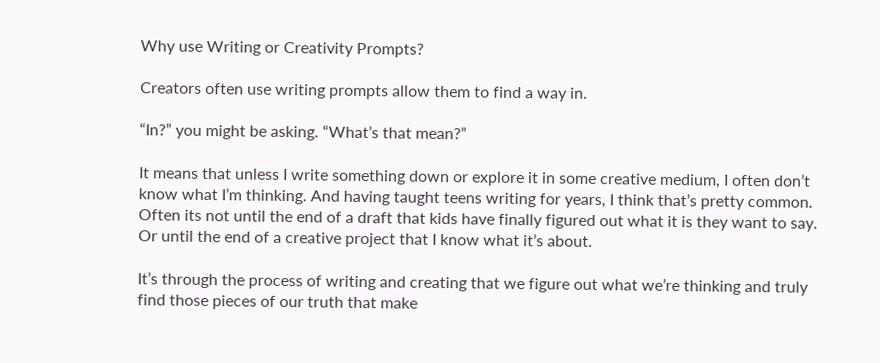Why use Writing or Creativity Prompts?

Creators often use writing prompts allow them to find a way in.

“In?” you might be asking. “What’s that mean?”

It means that unless I write something down or explore it in some creative medium, I often don’t know what I’m thinking. And having taught teens writing for years, I think that’s pretty common. Often its not until the end of a draft that kids have finally figured out what it is they want to say. Or until the end of a creative project that I know what it’s about.

It’s through the process of writing and creating that we figure out what we’re thinking and truly find those pieces of our truth that make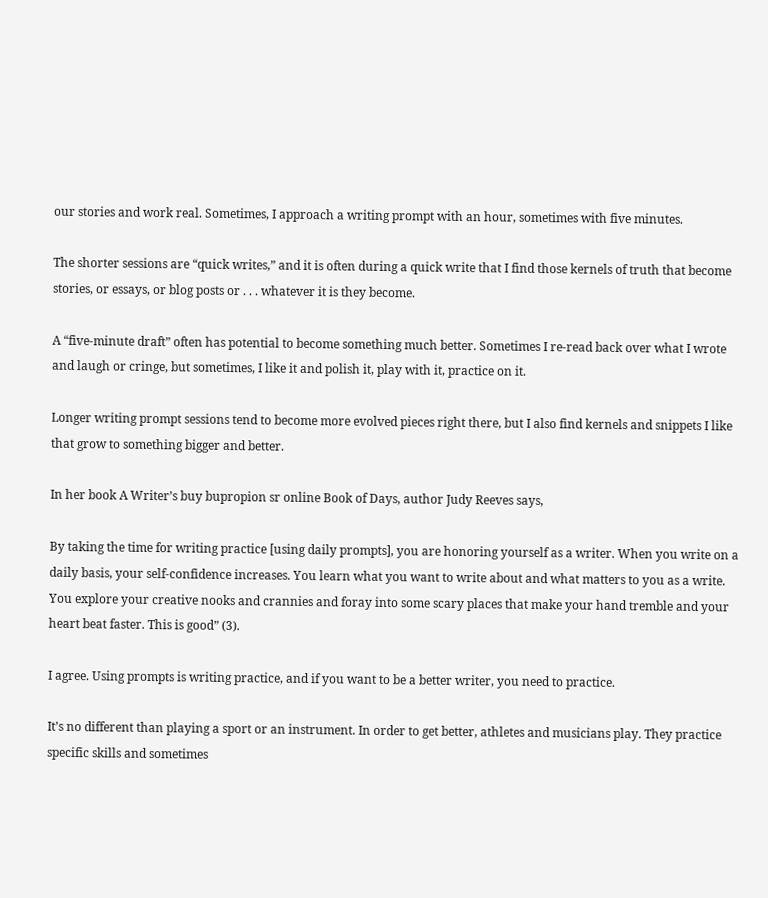our stories and work real. Sometimes, I approach a writing prompt with an hour, sometimes with five minutes.

The shorter sessions are “quick writes,” and it is often during a quick write that I find those kernels of truth that become stories, or essays, or blog posts or . . . whatever it is they become.

A “five-minute draft” often has potential to become something much better. Sometimes I re-read back over what I wrote and laugh or cringe, but sometimes, I like it and polish it, play with it, practice on it.

Longer writing prompt sessions tend to become more evolved pieces right there, but I also find kernels and snippets I like that grow to something bigger and better.

In her book A Writer’s buy bupropion sr online Book of Days, author Judy Reeves says,

By taking the time for writing practice [using daily prompts], you are honoring yourself as a writer. When you write on a daily basis, your self-confidence increases. You learn what you want to write about and what matters to you as a write. You explore your creative nooks and crannies and foray into some scary places that make your hand tremble and your heart beat faster. This is good” (3).

I agree. Using prompts is writing practice, and if you want to be a better writer, you need to practice.

It’s no different than playing a sport or an instrument. In order to get better, athletes and musicians play. They practice specific skills and sometimes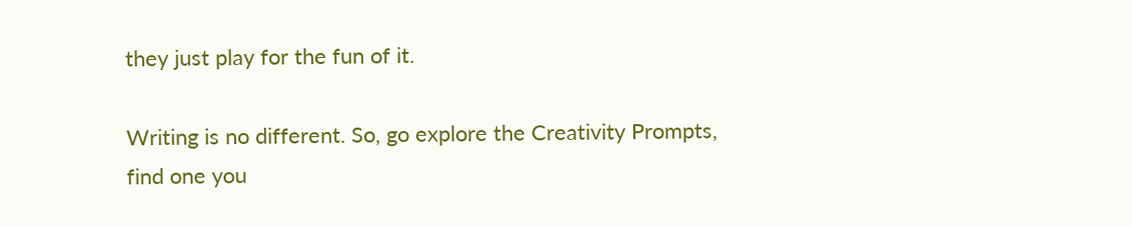they just play for the fun of it.

Writing is no different. So, go explore the Creativity Prompts, find one you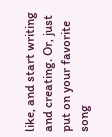like, and start writing and creating. Or, just put on your favorite song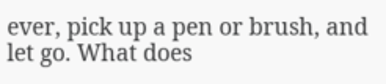ever, pick up a pen or brush, and let go. What does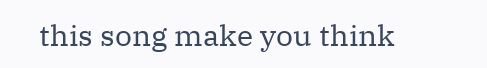this song make you think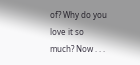of? Why do you love it so much? Now . . .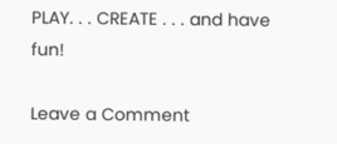PLAY. . . CREATE . . . and have fun!

Leave a Comment